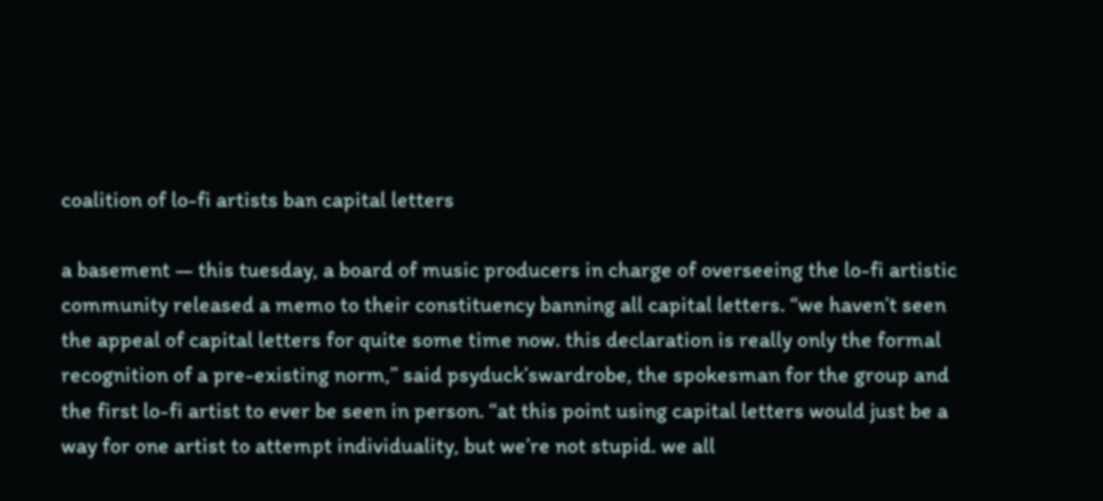coalition of lo-fi artists ban capital letters

a basement — this tuesday, a board of music producers in charge of overseeing the lo-fi artistic community released a memo to their constituency banning all capital letters. “we haven’t seen the appeal of capital letters for quite some time now. this declaration is really only the formal recognition of a pre-existing norm,” said psyduck’swardrobe, the spokesman for the group and the first lo-fi artist to ever be seen in person. “at this point using capital letters would just be a way for one artist to attempt individuality, but we’re not stupid. we all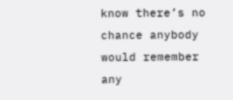know there’s no chance anybody would remember any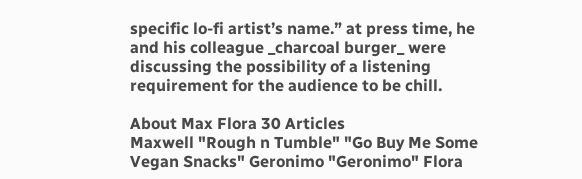specific lo-fi artist’s name.” at press time, he and his colleague _charcoal burger_ were discussing the possibility of a listening requirement for the audience to be chill.

About Max Flora 30 Articles
Maxwell "Rough n Tumble" "Go Buy Me Some Vegan Snacks" Geronimo "Geronimo" Flora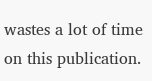wastes a lot of time on this publication.